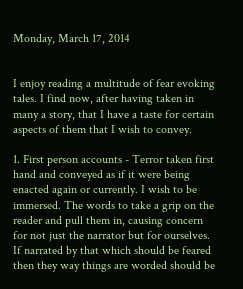Monday, March 17, 2014


I enjoy reading a multitude of fear evoking tales. I find now, after having taken in many a story, that I have a taste for certain aspects of them that I wish to convey.

1. First person accounts - Terror taken first hand and conveyed as if it were being enacted again or currently. I wish to be immersed. The words to take a grip on the reader and pull them in, causing concern for not just the narrator but for ourselves. If narrated by that which should be feared then they way things are worded should be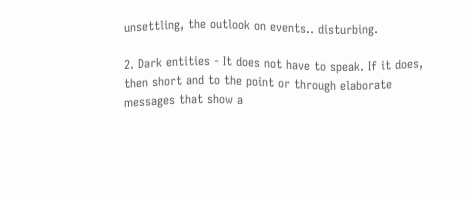unsettling, the outlook on events.. disturbing.

2. Dark entities - It does not have to speak. If it does, then short and to the point or through elaborate messages that show a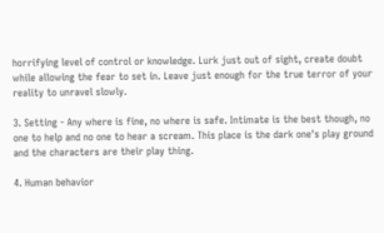horrifying level of control or knowledge. Lurk just out of sight, create doubt while allowing the fear to set in. Leave just enough for the true terror of your reality to unravel slowly.

3. Setting - Any where is fine, no where is safe. Intimate is the best though, no one to help and no one to hear a scream. This place is the dark one's play ground and the characters are their play thing.

4. Human behavior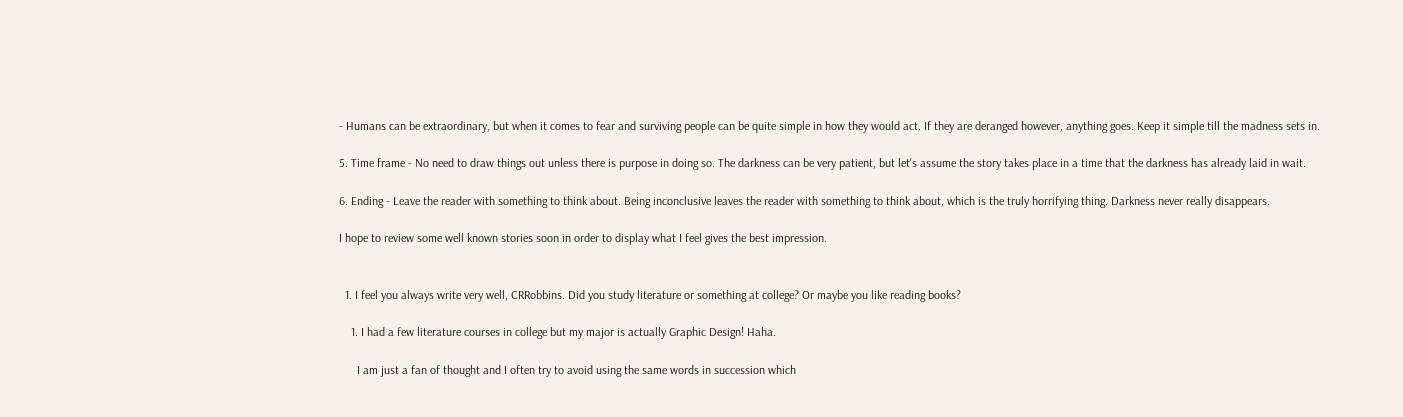- Humans can be extraordinary, but when it comes to fear and surviving people can be quite simple in how they would act. If they are deranged however, anything goes. Keep it simple till the madness sets in.

5. Time frame - No need to draw things out unless there is purpose in doing so. The darkness can be very patient, but let's assume the story takes place in a time that the darkness has already laid in wait.

6. Ending - Leave the reader with something to think about. Being inconclusive leaves the reader with something to think about, which is the truly horrifying thing. Darkness never really disappears.

I hope to review some well known stories soon in order to display what I feel gives the best impression.


  1. I feel you always write very well, CRRobbins. Did you study literature or something at college? Or maybe you like reading books?

    1. I had a few literature courses in college but my major is actually Graphic Design! Haha.

      I am just a fan of thought and I often try to avoid using the same words in succession which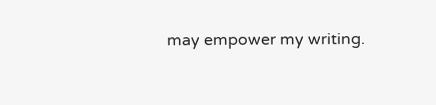may empower my writing.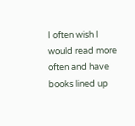I often wish I would read more often and have books lined up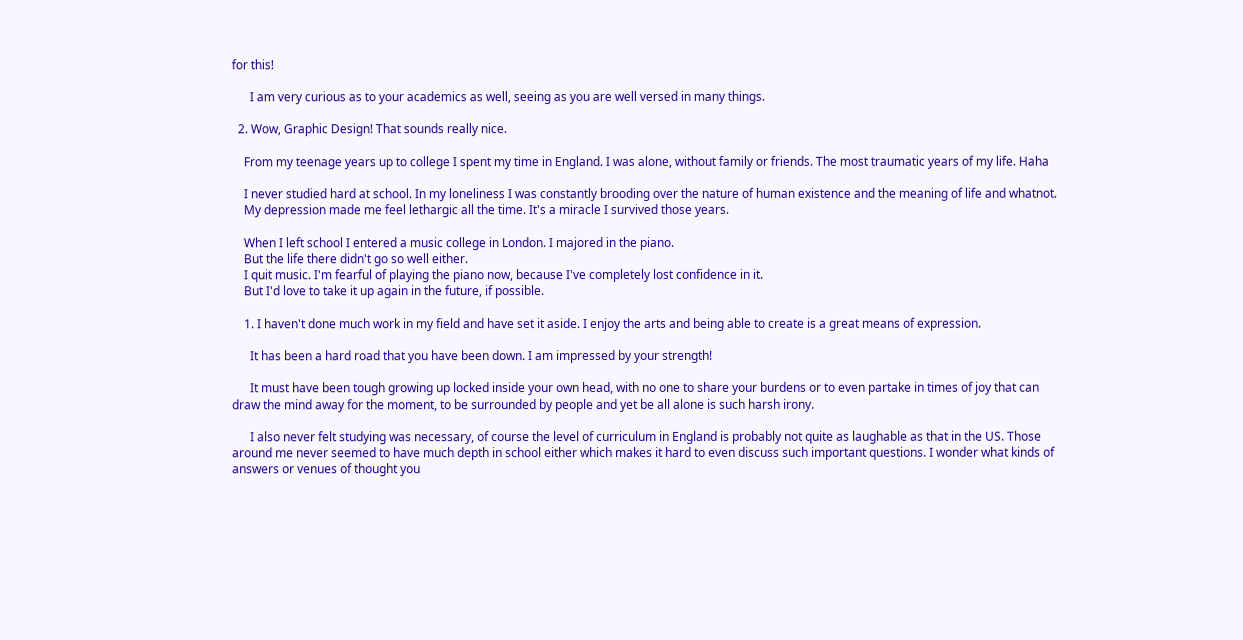for this!

      I am very curious as to your academics as well, seeing as you are well versed in many things.

  2. Wow, Graphic Design! That sounds really nice.

    From my teenage years up to college I spent my time in England. I was alone, without family or friends. The most traumatic years of my life. Haha

    I never studied hard at school. In my loneliness I was constantly brooding over the nature of human existence and the meaning of life and whatnot.
    My depression made me feel lethargic all the time. It's a miracle I survived those years.

    When I left school I entered a music college in London. I majored in the piano.
    But the life there didn't go so well either.
    I quit music. I'm fearful of playing the piano now, because I've completely lost confidence in it.
    But I'd love to take it up again in the future, if possible.

    1. I haven't done much work in my field and have set it aside. I enjoy the arts and being able to create is a great means of expression.

      It has been a hard road that you have been down. I am impressed by your strength!

      It must have been tough growing up locked inside your own head, with no one to share your burdens or to even partake in times of joy that can draw the mind away for the moment, to be surrounded by people and yet be all alone is such harsh irony.

      I also never felt studying was necessary, of course the level of curriculum in England is probably not quite as laughable as that in the US. Those around me never seemed to have much depth in school either which makes it hard to even discuss such important questions. I wonder what kinds of answers or venues of thought you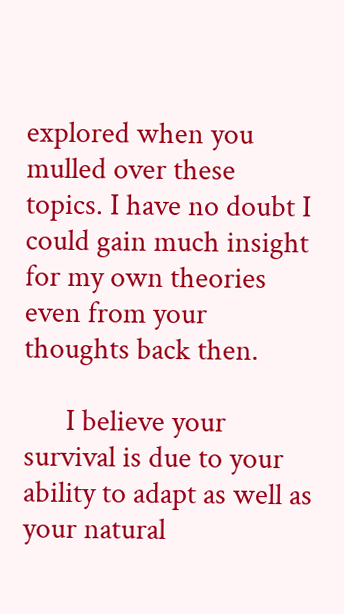explored when you mulled over these topics. I have no doubt I could gain much insight for my own theories even from your thoughts back then.

      I believe your survival is due to your ability to adapt as well as your natural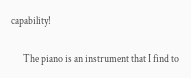capability!

      The piano is an instrument that I find to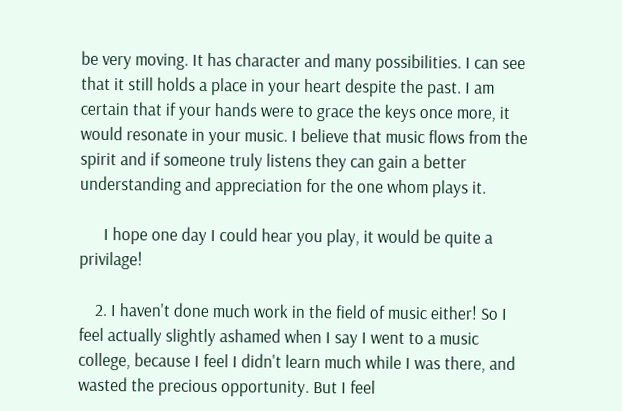be very moving. It has character and many possibilities. I can see that it still holds a place in your heart despite the past. I am certain that if your hands were to grace the keys once more, it would resonate in your music. I believe that music flows from the spirit and if someone truly listens they can gain a better understanding and appreciation for the one whom plays it.

      I hope one day I could hear you play, it would be quite a privilage!

    2. I haven't done much work in the field of music either! So I feel actually slightly ashamed when I say I went to a music college, because I feel I didn't learn much while I was there, and wasted the precious opportunity. But I feel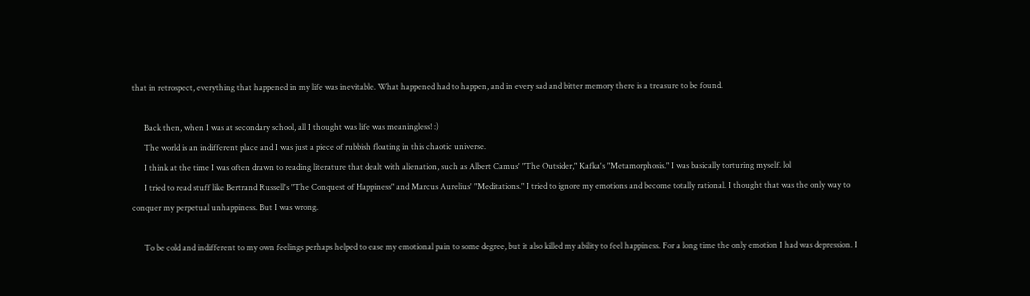that in retrospect, everything that happened in my life was inevitable. What happened had to happen, and in every sad and bitter memory there is a treasure to be found.

      Back then, when I was at secondary school, all I thought was life was meaningless! :)
      The world is an indifferent place and I was just a piece of rubbish floating in this chaotic universe.
      I think at the time I was often drawn to reading literature that dealt with alienation, such as Albert Camus' "The Outsider," Kafka's "Metamorphosis." I was basically torturing myself. lol
      I tried to read stuff like Bertrand Russell's "The Conquest of Happiness" and Marcus Aurelius' "Meditations." I tried to ignore my emotions and become totally rational. I thought that was the only way to conquer my perpetual unhappiness. But I was wrong.

      To be cold and indifferent to my own feelings perhaps helped to ease my emotional pain to some degree, but it also killed my ability to feel happiness. For a long time the only emotion I had was depression. I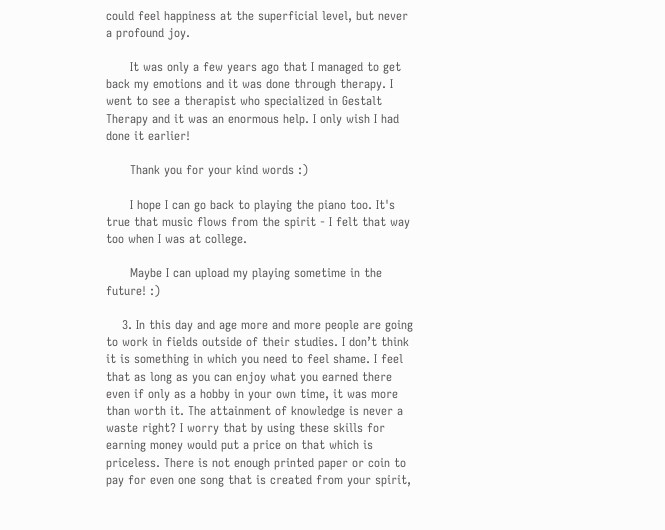could feel happiness at the superficial level, but never a profound joy.

      It was only a few years ago that I managed to get back my emotions and it was done through therapy. I went to see a therapist who specialized in Gestalt Therapy and it was an enormous help. I only wish I had done it earlier!

      Thank you for your kind words :)

      I hope I can go back to playing the piano too. It's true that music flows from the spirit - I felt that way too when I was at college.

      Maybe I can upload my playing sometime in the future! :)

    3. In this day and age more and more people are going to work in fields outside of their studies. I don’t think it is something in which you need to feel shame. I feel that as long as you can enjoy what you earned there even if only as a hobby in your own time, it was more than worth it. The attainment of knowledge is never a waste right? I worry that by using these skills for earning money would put a price on that which is priceless. There is not enough printed paper or coin to pay for even one song that is created from your spirit,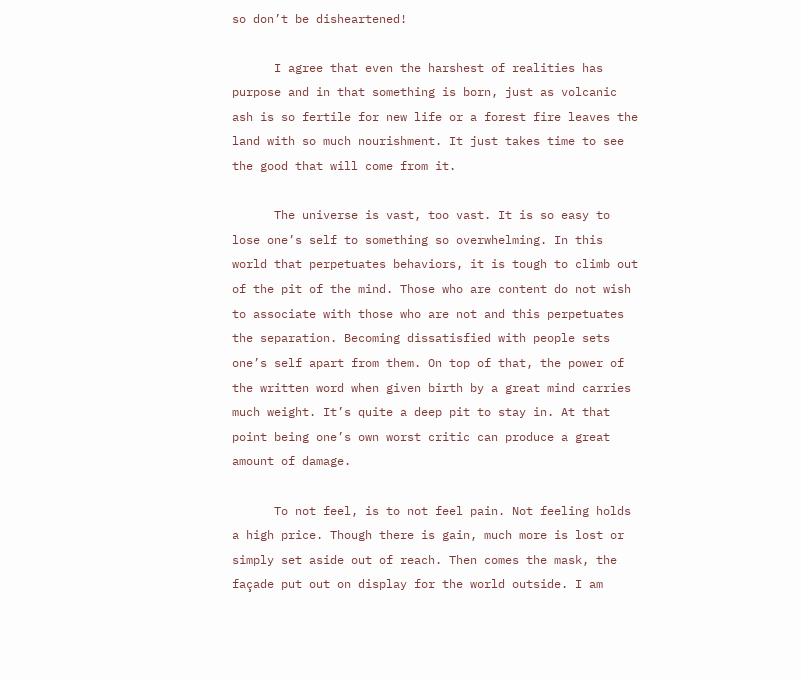so don’t be disheartened!

      I agree that even the harshest of realities has purpose and in that something is born, just as volcanic ash is so fertile for new life or a forest fire leaves the land with so much nourishment. It just takes time to see the good that will come from it.

      The universe is vast, too vast. It is so easy to lose one’s self to something so overwhelming. In this world that perpetuates behaviors, it is tough to climb out of the pit of the mind. Those who are content do not wish to associate with those who are not and this perpetuates the separation. Becoming dissatisfied with people sets one’s self apart from them. On top of that, the power of the written word when given birth by a great mind carries much weight. It’s quite a deep pit to stay in. At that point being one’s own worst critic can produce a great amount of damage.

      To not feel, is to not feel pain. Not feeling holds a high price. Though there is gain, much more is lost or simply set aside out of reach. Then comes the mask, the façade put out on display for the world outside. I am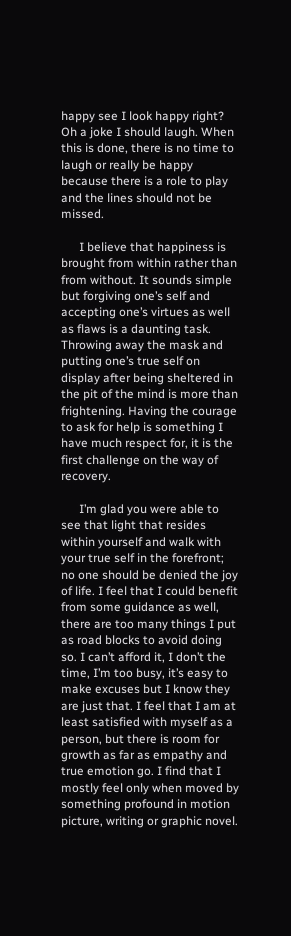happy see I look happy right? Oh a joke I should laugh. When this is done, there is no time to laugh or really be happy because there is a role to play and the lines should not be missed.

      I believe that happiness is brought from within rather than from without. It sounds simple but forgiving one’s self and accepting one’s virtues as well as flaws is a daunting task. Throwing away the mask and putting one’s true self on display after being sheltered in the pit of the mind is more than frightening. Having the courage to ask for help is something I have much respect for, it is the first challenge on the way of recovery.

      I’m glad you were able to see that light that resides within yourself and walk with your true self in the forefront; no one should be denied the joy of life. I feel that I could benefit from some guidance as well, there are too many things I put as road blocks to avoid doing so. I can’t afford it, I don’t the time, I’m too busy, it’s easy to make excuses but I know they are just that. I feel that I am at least satisfied with myself as a person, but there is room for growth as far as empathy and true emotion go. I find that I mostly feel only when moved by something profound in motion picture, writing or graphic novel.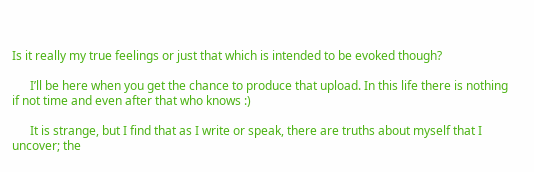Is it really my true feelings or just that which is intended to be evoked though?

      I’ll be here when you get the chance to produce that upload. In this life there is nothing if not time and even after that who knows :)

      It is strange, but I find that as I write or speak, there are truths about myself that I uncover; the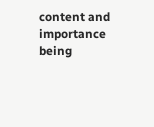content and importance being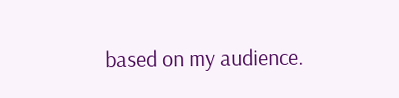based on my audience.